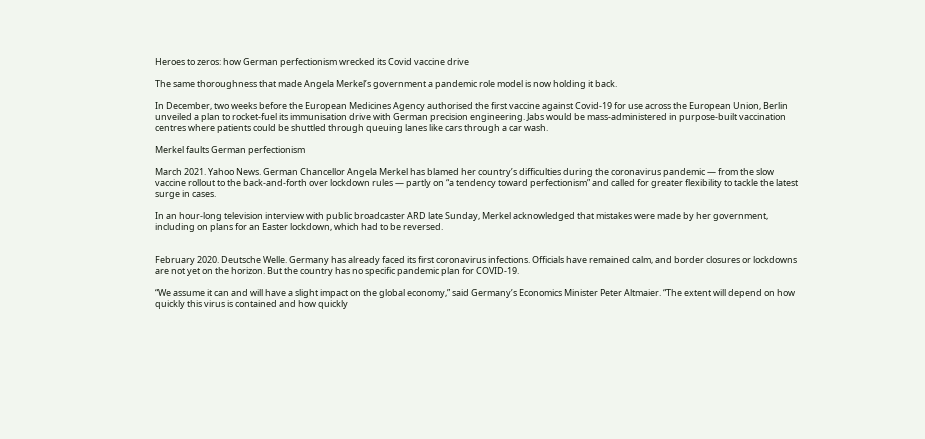Heroes to zeros: how German perfectionism wrecked its Covid vaccine drive

The same thoroughness that made Angela Merkel’s government a pandemic role model is now holding it back.

In December, two weeks before the European Medicines Agency authorised the first vaccine against Covid-19 for use across the European Union, Berlin unveiled a plan to rocket-fuel its immunisation drive with German precision engineering. Jabs would be mass-administered in purpose-built vaccination centres where patients could be shuttled through queuing lanes like cars through a car wash.

Merkel faults German perfectionism

March 2021. Yahoo News. German Chancellor Angela Merkel has blamed her country’s difficulties during the coronavirus pandemic — from the slow vaccine rollout to the back-and-forth over lockdown rules — partly on “a tendency toward perfectionism” and called for greater flexibility to tackle the latest surge in cases.

In an hour-long television interview with public broadcaster ARD late Sunday, Merkel acknowledged that mistakes were made by her government, including on plans for an Easter lockdown, which had to be reversed.


February 2020. Deutsche Welle. Germany has already faced its first coronavirus infections. Officials have remained calm, and border closures or lockdowns are not yet on the horizon. But the country has no specific pandemic plan for COVID-19.

“We assume it can and will have a slight impact on the global economy,” said Germany’s Economics Minister Peter Altmaier. “The extent will depend on how quickly this virus is contained and how quickly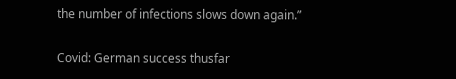the number of infections slows down again.”

Covid: German success thusfar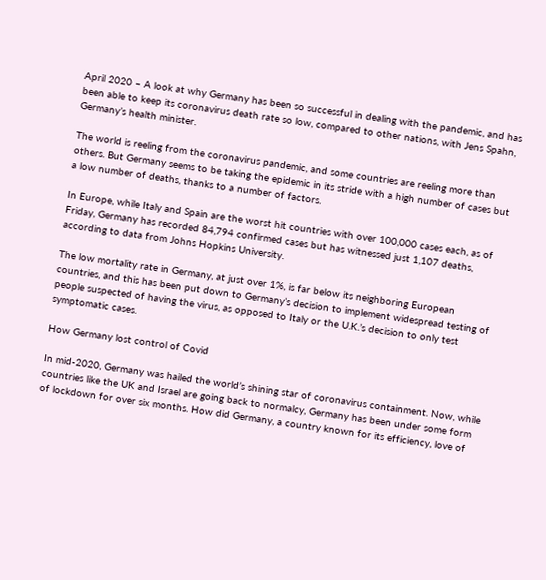April 2020 – A look at why Germany has been so successful in dealing with the pandemic, and has been able to keep its coronavirus death rate so low, compared to other nations, with Jens Spahn, Germany’s health minister.

The world is reeling from the coronavirus pandemic, and some countries are reeling more than others. But Germany seems to be taking the epidemic in its stride with a high number of cases but a low number of deaths, thanks to a number of factors.

In Europe, while Italy and Spain are the worst hit countries with over 100,000 cases each, as of Friday, Germany has recorded 84,794 confirmed cases but has witnessed just 1,107 deaths, according to data from Johns Hopkins University.

The low mortality rate in Germany, at just over 1%, is far below its neighboring European countries, and this has been put down to Germany’s decision to implement widespread testing of people suspected of having the virus, as opposed to Italy or the U.K.’s decision to only test symptomatic cases.

How Germany lost control of Covid

In mid-2020, Germany was hailed the world’s shining star of coronavirus containment. Now, while countries like the UK and Israel are going back to normalcy, Germany has been under some form of lockdown for over six months. How did Germany, a country known for its efficiency, love of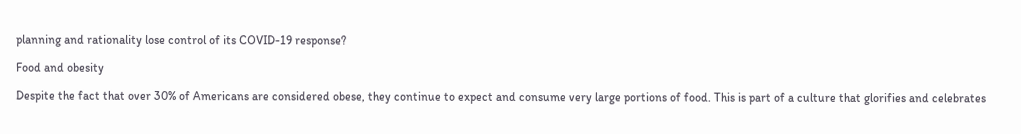planning and rationality lose control of its COVID-19 response?

Food and obesity

Despite the fact that over 30% of Americans are considered obese, they continue to expect and consume very large portions of food. This is part of a culture that glorifies and celebrates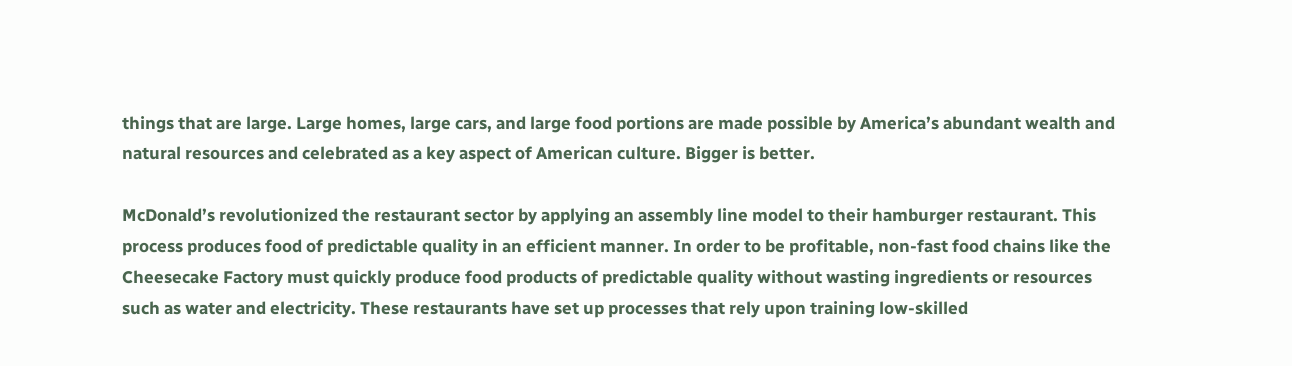things that are large. Large homes, large cars, and large food portions are made possible by America’s abundant wealth and natural resources and celebrated as a key aspect of American culture. Bigger is better.

McDonald’s revolutionized the restaurant sector by applying an assembly line model to their hamburger restaurant. This process produces food of predictable quality in an efficient manner. In order to be profitable, non-fast food chains like the Cheesecake Factory must quickly produce food products of predictable quality without wasting ingredients or resources such as water and electricity. These restaurants have set up processes that rely upon training low-skilled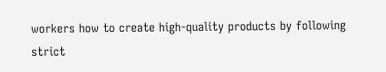workers how to create high-quality products by following strict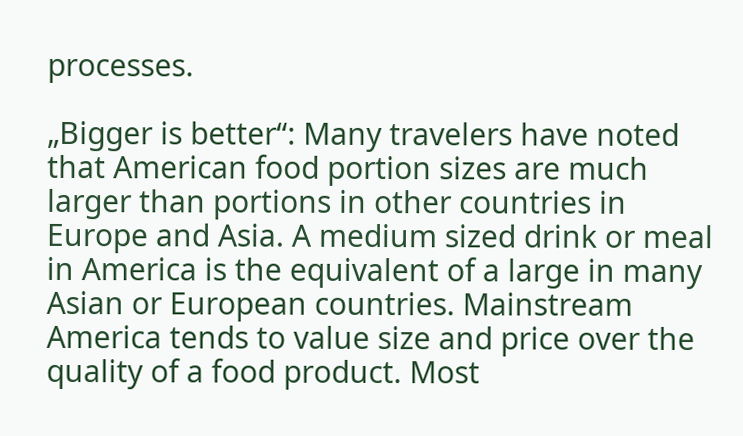processes.

„Bigger is better“: Many travelers have noted that American food portion sizes are much larger than portions in other countries in Europe and Asia. A medium sized drink or meal in America is the equivalent of a large in many Asian or European countries. Mainstream America tends to value size and price over the quality of a food product. Most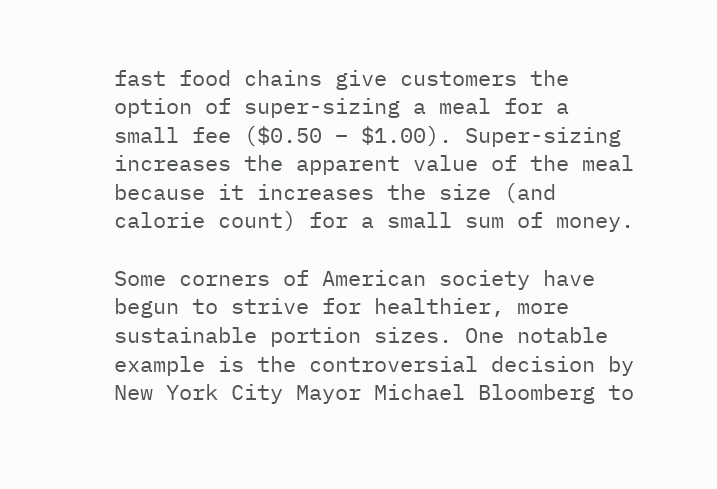fast food chains give customers the option of super-sizing a meal for a small fee ($0.50 – $1.00). Super-sizing increases the apparent value of the meal because it increases the size (and calorie count) for a small sum of money.

Some corners of American society have begun to strive for healthier, more sustainable portion sizes. One notable example is the controversial decision by New York City Mayor Michael Bloomberg to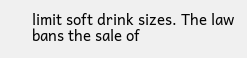limit soft drink sizes. The law bans the sale of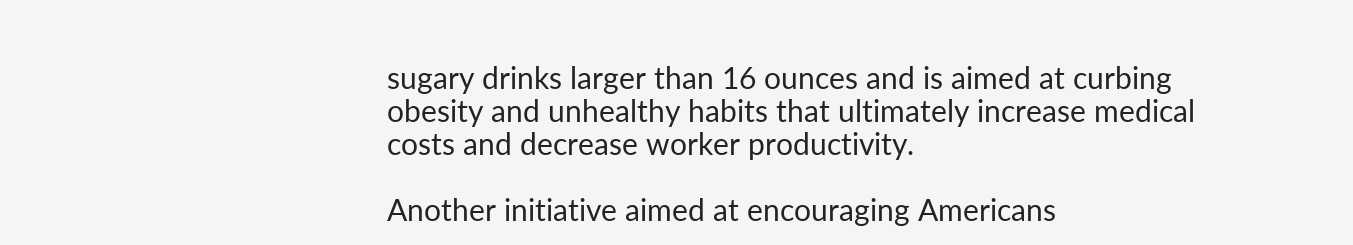sugary drinks larger than 16 ounces and is aimed at curbing obesity and unhealthy habits that ultimately increase medical costs and decrease worker productivity.

Another initiative aimed at encouraging Americans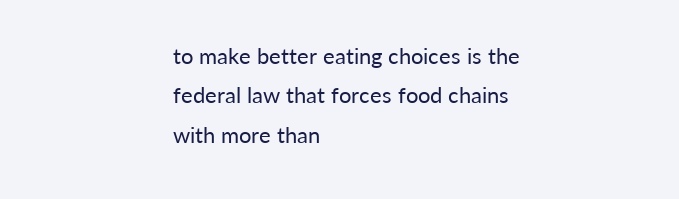to make better eating choices is the federal law that forces food chains with more than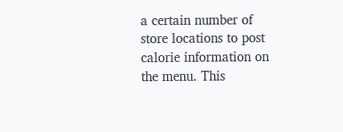a certain number of store locations to post calorie information on the menu. This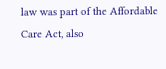law was part of the Affordable Care Act, also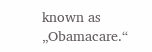known as „Obamacare.“